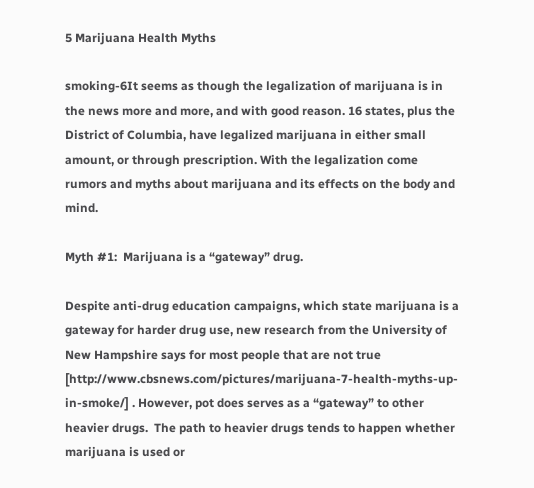5 Marijuana Health Myths

smoking-6It seems as though the legalization of marijuana is in the news more and more, and with good reason. 16 states, plus the District of Columbia, have legalized marijuana in either small amount, or through prescription. With the legalization come rumors and myths about marijuana and its effects on the body and mind.

Myth #1:  Marijuana is a “gateway” drug.

Despite anti-drug education campaigns, which state marijuana is a gateway for harder drug use, new research from the University of New Hampshire says for most people that are not true [http://www.cbsnews.com/pictures/marijuana-7-health-myths-up-in-smoke/] . However, pot does serves as a “gateway” to other heavier drugs.  The path to heavier drugs tends to happen whether marijuana is used or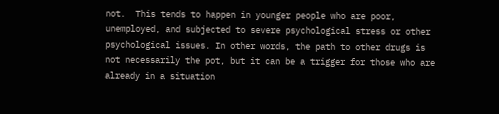not.  This tends to happen in younger people who are poor, unemployed, and subjected to severe psychological stress or other psychological issues. In other words, the path to other drugs is not necessarily the pot, but it can be a trigger for those who are already in a situation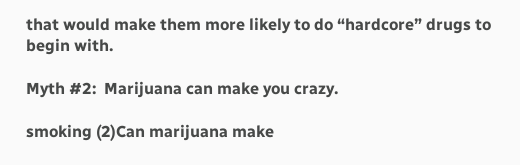that would make them more likely to do “hardcore” drugs to begin with.

Myth #2:  Marijuana can make you crazy.

smoking (2)Can marijuana make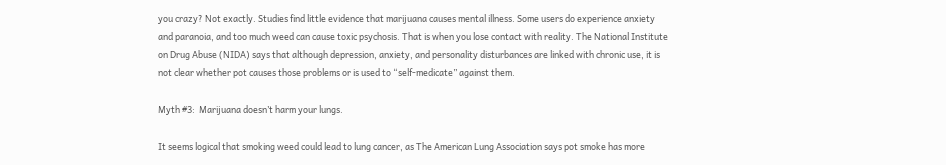you crazy? Not exactly. Studies find little evidence that marijuana causes mental illness. Some users do experience anxiety and paranoia, and too much weed can cause toxic psychosis. That is when you lose contact with reality. The National Institute on Drug Abuse (NIDA) says that although depression, anxiety, and personality disturbances are linked with chronic use, it is not clear whether pot causes those problems or is used to “self-medicate” against them.

Myth #3:  Marijuana doesn’t harm your lungs.

It seems logical that smoking weed could lead to lung cancer, as The American Lung Association says pot smoke has more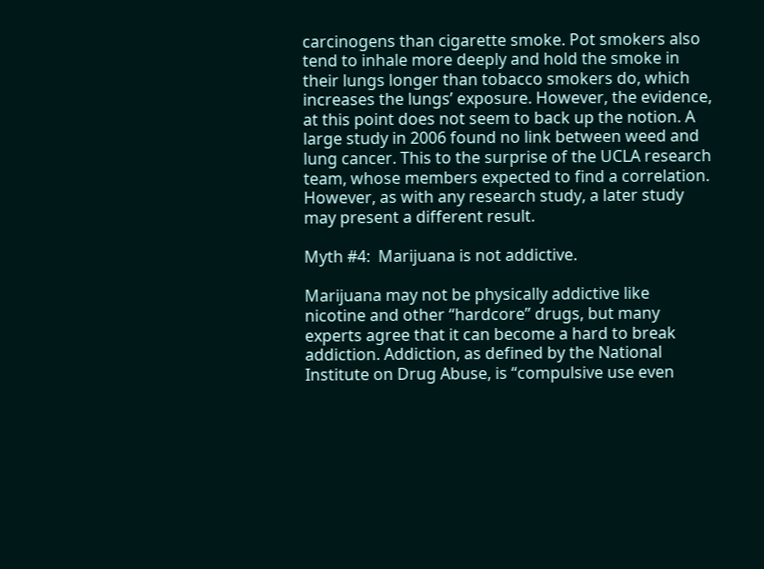carcinogens than cigarette smoke. Pot smokers also tend to inhale more deeply and hold the smoke in their lungs longer than tobacco smokers do, which increases the lungs’ exposure. However, the evidence, at this point does not seem to back up the notion. A large study in 2006 found no link between weed and lung cancer. This to the surprise of the UCLA research team, whose members expected to find a correlation. However, as with any research study, a later study may present a different result.

Myth #4:  Marijuana is not addictive.

Marijuana may not be physically addictive like nicotine and other “hardcore” drugs, but many experts agree that it can become a hard to break addiction. Addiction, as defined by the National Institute on Drug Abuse, is “compulsive use even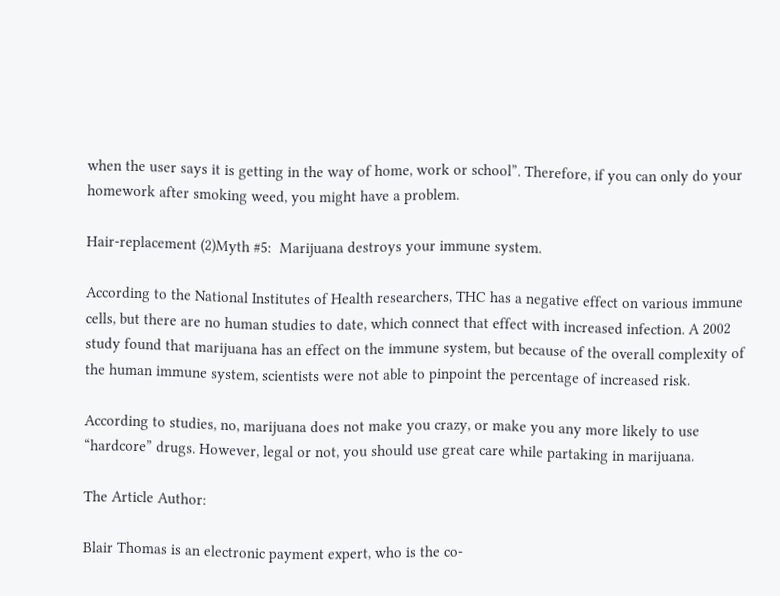when the user says it is getting in the way of home, work or school”. Therefore, if you can only do your homework after smoking weed, you might have a problem.

Hair-replacement (2)Myth #5:  Marijuana destroys your immune system.

According to the National Institutes of Health researchers, THC has a negative effect on various immune cells, but there are no human studies to date, which connect that effect with increased infection. A 2002 study found that marijuana has an effect on the immune system, but because of the overall complexity of the human immune system, scientists were not able to pinpoint the percentage of increased risk.

According to studies, no, marijuana does not make you crazy, or make you any more likely to use “hardcore” drugs. However, legal or not, you should use great care while partaking in marijuana.

The Article Author:

Blair Thomas is an electronic payment expert, who is the co-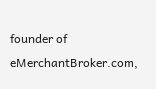founder of eMerchantBroker.com,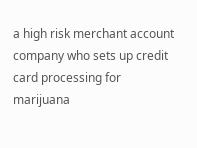a high risk merchant account company who sets up credit card processing for marijuana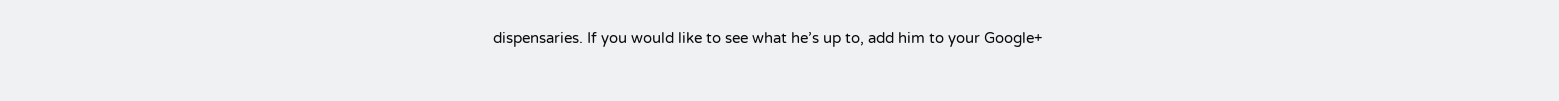dispensaries. If you would like to see what he’s up to, add him to your Google+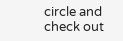circle and check out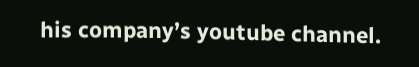his company’s youtube channel.